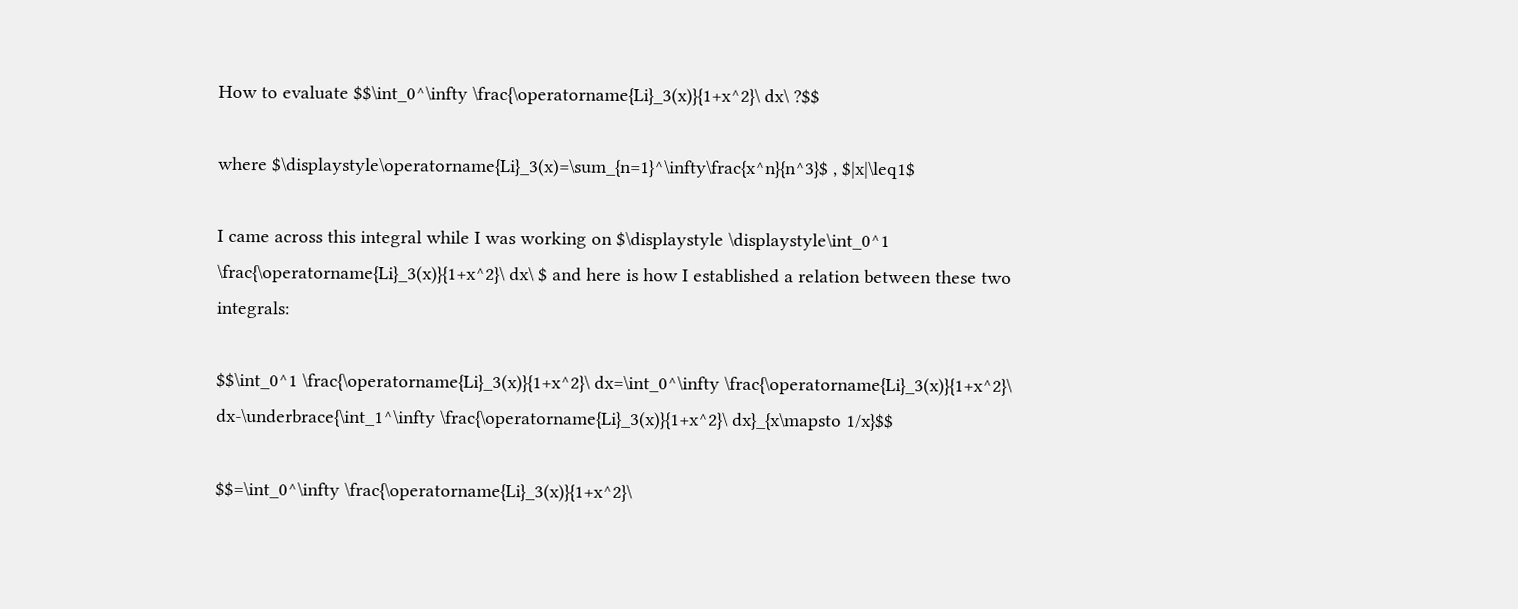How to evaluate $$\int_0^\infty \frac{\operatorname{Li}_3(x)}{1+x^2}\ dx\ ?$$

where $\displaystyle\operatorname{Li}_3(x)=\sum_{n=1}^\infty\frac{x^n}{n^3}$ , $|x|\leq1$

I came across this integral while I was working on $\displaystyle \displaystyle\int_0^1 \frac{\operatorname{Li}_3(x)}{1+x^2}\ dx\ $ and here is how I established a relation between these two integrals:

$$\int_0^1 \frac{\operatorname{Li}_3(x)}{1+x^2}\ dx=\int_0^\infty \frac{\operatorname{Li}_3(x)}{1+x^2}\ dx-\underbrace{\int_1^\infty \frac{\operatorname{Li}_3(x)}{1+x^2}\ dx}_{x\mapsto 1/x}$$

$$=\int_0^\infty \frac{\operatorname{Li}_3(x)}{1+x^2}\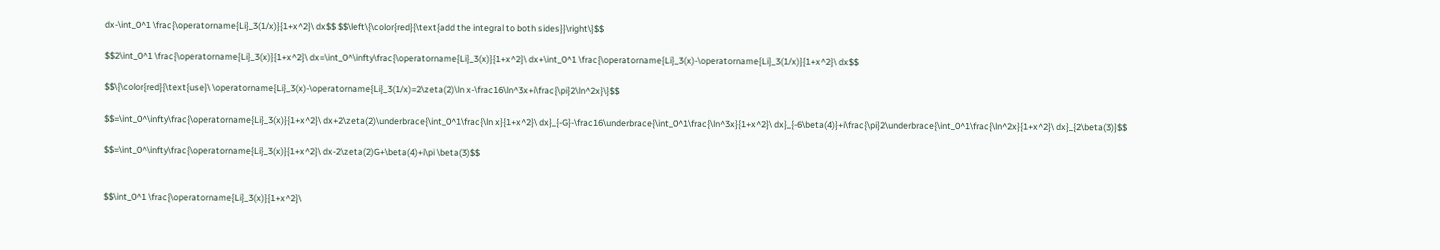dx-\int_0^1 \frac{\operatorname{Li}_3(1/x)}{1+x^2}\ dx$$ $$\left\{\color{red}{\text{add the integral to both sides}}\right\}$$

$$2\int_0^1 \frac{\operatorname{Li}_3(x)}{1+x^2}\ dx=\int_0^\infty\frac{\operatorname{Li}_3(x)}{1+x^2}\ dx+\int_0^1 \frac{\operatorname{Li}_3(x)-\operatorname{Li}_3(1/x)}{1+x^2}\ dx$$

$$\{\color{red}{\text{use}\ \operatorname{Li}_3(x)-\operatorname{Li}_3(1/x)=2\zeta(2)\ln x-\frac16\ln^3x+i\frac{\pi}2\ln^2x}\}$$

$$=\int_0^\infty\frac{\operatorname{Li}_3(x)}{1+x^2}\ dx+2\zeta(2)\underbrace{\int_0^1\frac{\ln x}{1+x^2}\ dx}_{-G}-\frac16\underbrace{\int_0^1\frac{\ln^3x}{1+x^2}\ dx}_{-6\beta(4)}+i\frac{\pi}2\underbrace{\int_0^1\frac{\ln^2x}{1+x^2}\ dx}_{2\beta(3)}$$

$$=\int_0^\infty\frac{\operatorname{Li}_3(x)}{1+x^2}\ dx-2\zeta(2)G+\beta(4)+i\pi \beta(3)$$


$$\int_0^1 \frac{\operatorname{Li}_3(x)}{1+x^2}\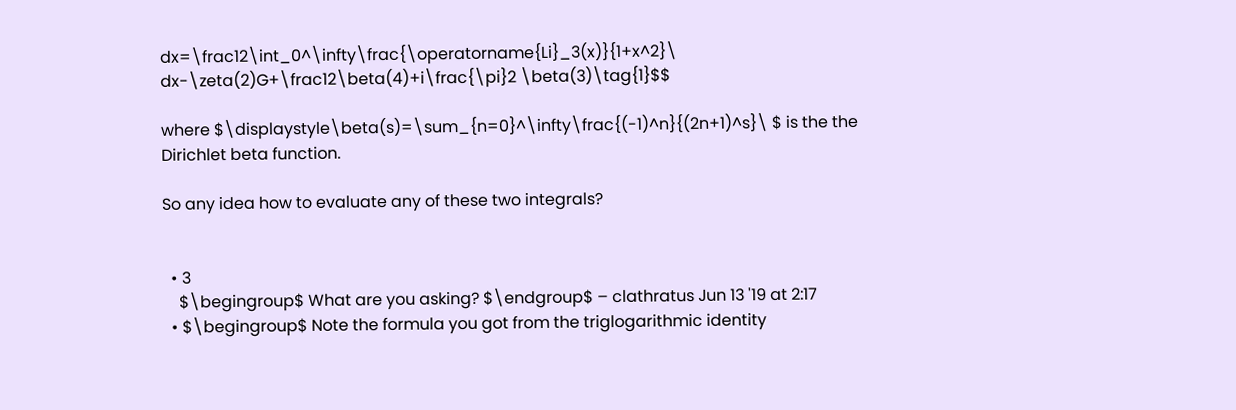dx=\frac12\int_0^\infty\frac{\operatorname{Li}_3(x)}{1+x^2}\ dx-\zeta(2)G+\frac12\beta(4)+i\frac{\pi}2 \beta(3)\tag{1}$$

where $\displaystyle\beta(s)=\sum_{n=0}^\infty\frac{(-1)^n}{(2n+1)^s}\ $ is the the Dirichlet beta function.

So any idea how to evaluate any of these two integrals?


  • 3
    $\begingroup$ What are you asking? $\endgroup$ – clathratus Jun 13 '19 at 2:17
  • $\begingroup$ Note the formula you got from the triglogarithmic identity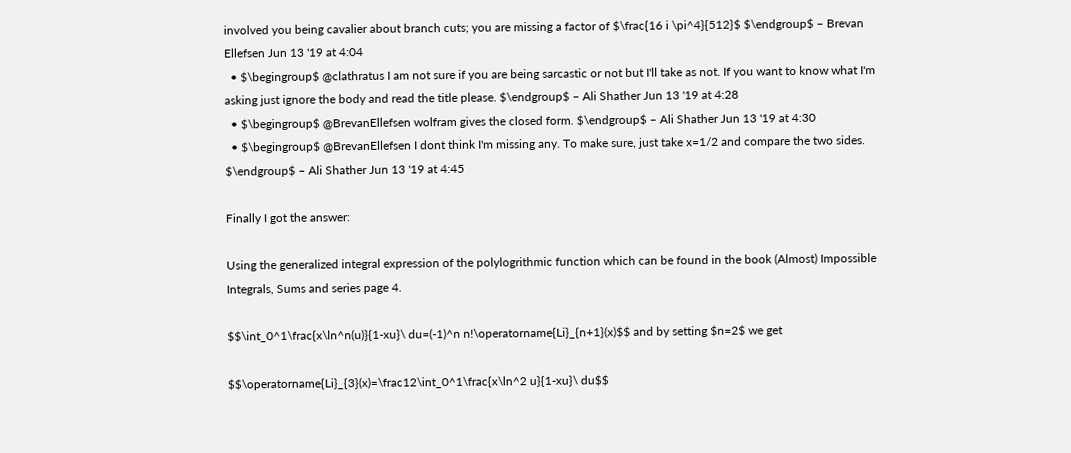involved you being cavalier about branch cuts; you are missing a factor of $\frac{16 i \pi^4}{512}$ $\endgroup$ – Brevan Ellefsen Jun 13 '19 at 4:04
  • $\begingroup$ @clathratus I am not sure if you are being sarcastic or not but I'll take as not. If you want to know what I'm asking just ignore the body and read the title please. $\endgroup$ – Ali Shather Jun 13 '19 at 4:28
  • $\begingroup$ @BrevanEllefsen wolfram gives the closed form. $\endgroup$ – Ali Shather Jun 13 '19 at 4:30
  • $\begingroup$ @BrevanEllefsen I dont think I'm missing any. To make sure, just take x=1/2 and compare the two sides. $\endgroup$ – Ali Shather Jun 13 '19 at 4:45

Finally I got the answer:

Using the generalized integral expression of the polylogrithmic function which can be found in the book (Almost) Impossible Integrals, Sums and series page 4.

$$\int_0^1\frac{x\ln^n(u)}{1-xu}\ du=(-1)^n n!\operatorname{Li}_{n+1}(x)$$ and by setting $n=2$ we get

$$\operatorname{Li}_{3}(x)=\frac12\int_0^1\frac{x\ln^2 u}{1-xu}\ du$$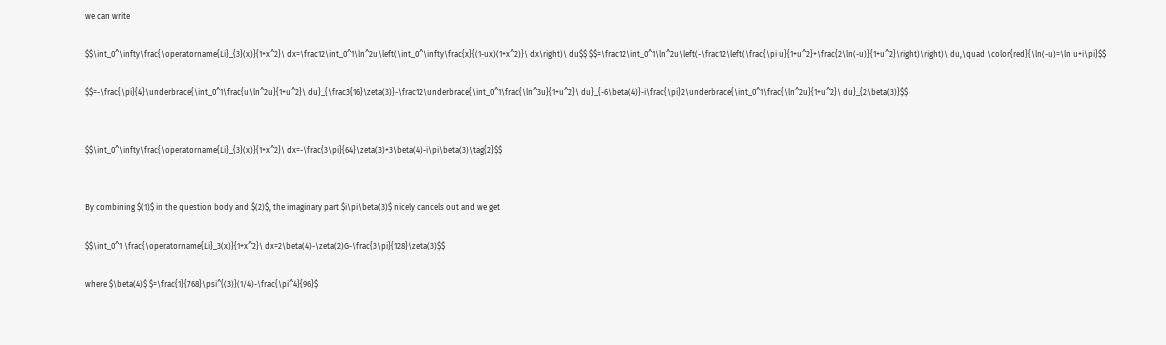we can write

$$\int_0^\infty\frac{\operatorname{Li}_{3}(x)}{1+x^2}\ dx=\frac12\int_0^1\ln^2u\left(\int_0^\infty\frac{x}{(1-ux)(1+x^2)}\ dx\right)\ du$$ $$=\frac12\int_0^1\ln^2u\left(-\frac12\left(\frac{\pi u}{1+u^2}+\frac{2\ln(-u)}{1+u^2}\right)\right)\ du,\quad \color{red}{\ln(-u)=\ln u+i\pi}$$

$$=-\frac{\pi}{4}\underbrace{\int_0^1\frac{u\ln^2u}{1+u^2}\ du}_{\frac3{16}\zeta(3)}-\frac12\underbrace{\int_0^1\frac{\ln^3u}{1+u^2}\ du}_{-6\beta(4)}-i\frac{\pi}2\underbrace{\int_0^1\frac{\ln^2u}{1+u^2}\ du}_{2\beta(3)}$$


$$\int_0^\infty\frac{\operatorname{Li}_{3}(x)}{1+x^2}\ dx=-\frac{3\pi}{64}\zeta(3)+3\beta(4)-i\pi\beta(3)\tag{2}$$


By combining $(1)$ in the question body and $(2)$, the imaginary part $i\pi\beta(3)$ nicely cancels out and we get

$$\int_0^1 \frac{\operatorname{Li}_3(x)}{1+x^2}\ dx=2\beta(4)-\zeta(2)G-\frac{3\pi}{128}\zeta(3)$$

where $\beta(4)$ $=\frac{1}{768}\psi^{(3)}(1/4)-\frac{\pi^4}{96}$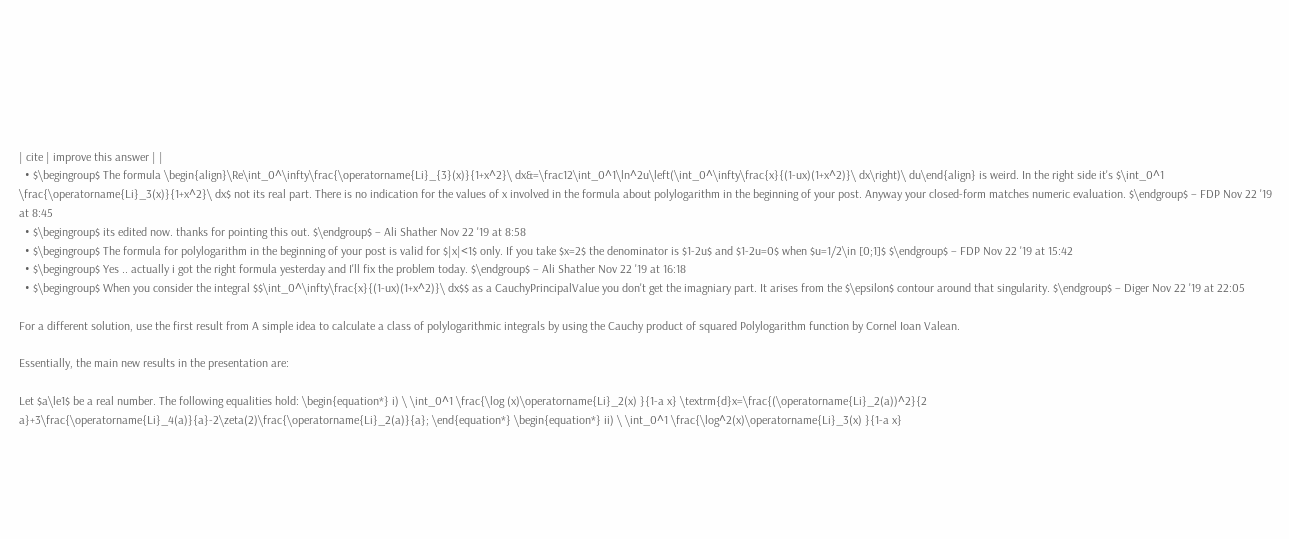| cite | improve this answer | |
  • $\begingroup$ The formula \begin{align}\Re\int_0^\infty\frac{\operatorname{Li}_{3}(x)}{1+x^2}\ dx&=\frac12\int_0^1\ln^2u\left(\int_0^\infty\frac{x}{(1-ux)(1+x^2)}\ dx\right)\ du\end{align} is weird. In the right side it's $\int_0^1 \frac{\operatorname{Li}_3(x)}{1+x^2}\ dx$ not its real part. There is no indication for the values of x involved in the formula about polylogarithm in the beginning of your post. Anyway your closed-form matches numeric evaluation. $\endgroup$ – FDP Nov 22 '19 at 8:45
  • $\begingroup$ its edited now. thanks for pointing this out. $\endgroup$ – Ali Shather Nov 22 '19 at 8:58
  • $\begingroup$ The formula for polylogarithm in the beginning of your post is valid for $|x|<1$ only. If you take $x=2$ the denominator is $1-2u$ and $1-2u=0$ when $u=1/2\in [0;1]$ $\endgroup$ – FDP Nov 22 '19 at 15:42
  • $\begingroup$ Yes .. actually i got the right formula yesterday and I'll fix the problem today. $\endgroup$ – Ali Shather Nov 22 '19 at 16:18
  • $\begingroup$ When you consider the integral $$\int_0^\infty\frac{x}{(1-ux)(1+x^2)}\ dx$$ as a CauchyPrincipalValue you don't get the imagniary part. It arises from the $\epsilon$ contour around that singularity. $\endgroup$ – Diger Nov 22 '19 at 22:05

For a different solution, use the first result from A simple idea to calculate a class of polylogarithmic integrals by using the Cauchy product of squared Polylogarithm function by Cornel Ioan Valean.

Essentially, the main new results in the presentation are:

Let $a\le1$ be a real number. The following equalities hold: \begin{equation*} i) \ \int_0^1 \frac{\log (x)\operatorname{Li}_2(x) }{1-a x} \textrm{d}x=\frac{(\operatorname{Li}_2(a))^2}{2 a}+3\frac{\operatorname{Li}_4(a)}{a}-2\zeta(2)\frac{\operatorname{Li}_2(a)}{a}; \end{equation*} \begin{equation*} ii) \ \int_0^1 \frac{\log^2(x)\operatorname{Li}_3(x) }{1-a x}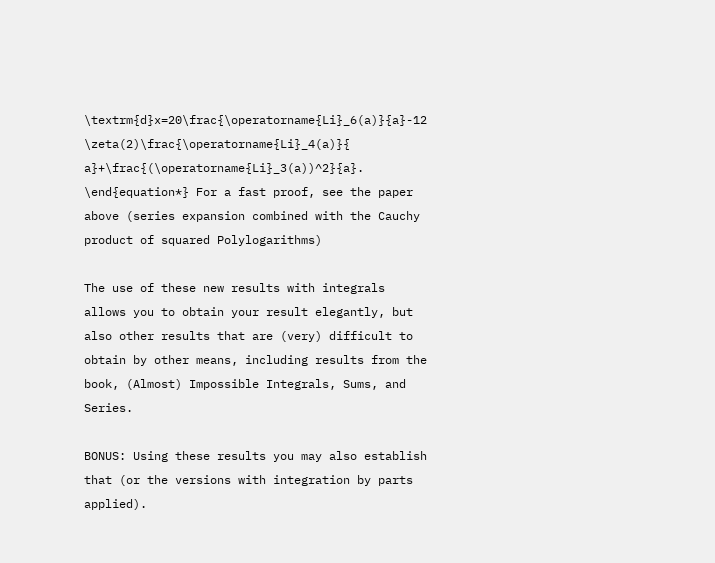\textrm{d}x=20\frac{\operatorname{Li}_6(a)}{a}-12 \zeta(2)\frac{\operatorname{Li}_4(a)}{ a}+\frac{(\operatorname{Li}_3(a))^2}{a}. \end{equation*} For a fast proof, see the paper above (series expansion combined with the Cauchy product of squared Polylogarithms)

The use of these new results with integrals allows you to obtain your result elegantly, but also other results that are (very) difficult to obtain by other means, including results from the book, (Almost) Impossible Integrals, Sums, and Series.

BONUS: Using these results you may also establish that (or the versions with integration by parts applied).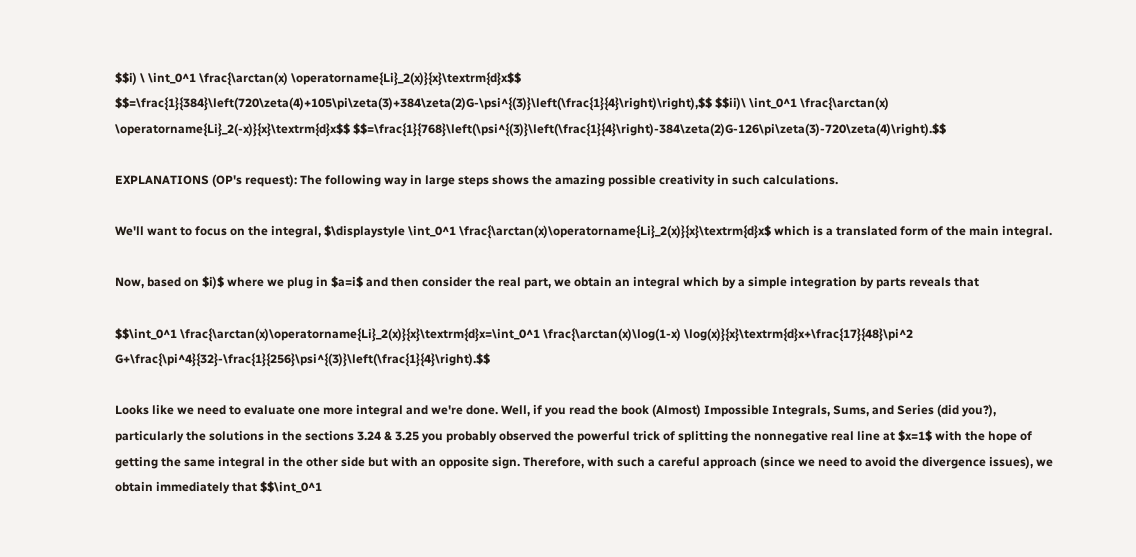$$i) \ \int_0^1 \frac{\arctan(x) \operatorname{Li}_2(x)}{x}\textrm{d}x$$ $$=\frac{1}{384}\left(720\zeta(4)+105\pi\zeta(3)+384\zeta(2)G-\psi^{(3)}\left(\frac{1}{4}\right)\right),$$ $$ii)\ \int_0^1 \frac{\arctan(x) \operatorname{Li}_2(-x)}{x}\textrm{d}x$$ $$=\frac{1}{768}\left(\psi^{(3)}\left(\frac{1}{4}\right)-384\zeta(2)G-126\pi\zeta(3)-720\zeta(4)\right).$$

EXPLANATIONS (OP's request): The following way in large steps shows the amazing possible creativity in such calculations.

We'll want to focus on the integral, $\displaystyle \int_0^1 \frac{\arctan(x)\operatorname{Li}_2(x)}{x}\textrm{d}x$ which is a translated form of the main integral.

Now, based on $i)$ where we plug in $a=i$ and then consider the real part, we obtain an integral which by a simple integration by parts reveals that

$$\int_0^1 \frac{\arctan(x)\operatorname{Li}_2(x)}{x}\textrm{d}x=\int_0^1 \frac{\arctan(x)\log(1-x) \log(x)}{x}\textrm{d}x+\frac{17}{48}\pi^2 G+\frac{\pi^4}{32}-\frac{1}{256}\psi^{(3)}\left(\frac{1}{4}\right).$$

Looks like we need to evaluate one more integral and we're done. Well, if you read the book (Almost) Impossible Integrals, Sums, and Series (did you?), particularly the solutions in the sections 3.24 & 3.25 you probably observed the powerful trick of splitting the nonnegative real line at $x=1$ with the hope of getting the same integral in the other side but with an opposite sign. Therefore, with such a careful approach (since we need to avoid the divergence issues), we obtain immediately that $$\int_0^1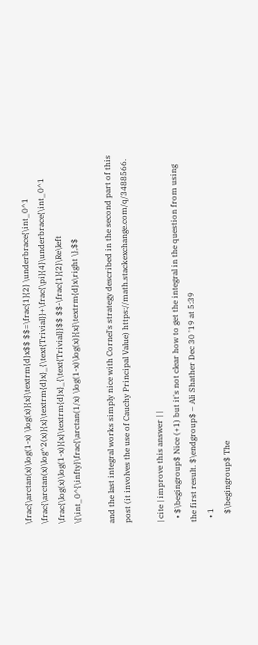\frac{\arctan(x)\log(1-x) \log(x)}{x}\textrm{d}x$$ $$=\frac{1}{2} \underbrace{\int_0^1 \frac{\arctan(x)\log^2(x)}{x}\textrm{d}x}_{\text{Trivial}}+\frac{\pi}{4}\underbrace{\int_0^1 \frac{\log(x)\log(1-x)}{x}\textrm{d}x}_{\text{Trivial}}$$ $$-\frac{1}{2}\Re\left \{\int_0^{\infty}\frac{\arctan(1/x) \log(1-x)\log(x)}{x}\textrm{d}x\right \},$$

and the last integral works simply nice with Cornel's strategy described in the second part of this post (it involves the use of Cauchy Principal Value) https://math.stackexchange.com/q/3488566.

| cite | improve this answer | |
  • $\begingroup$ Nice (+1) but it's not clear how to get the integral in the question from using the first result. $\endgroup$ – Ali Shather Dec 30 '19 at 5:39
  • 1
    $\begingroup$ The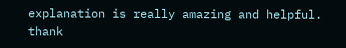explanation is really amazing and helpful. thank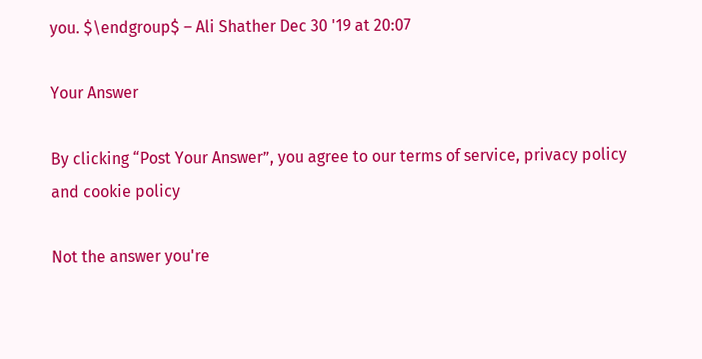you. $\endgroup$ – Ali Shather Dec 30 '19 at 20:07

Your Answer

By clicking “Post Your Answer”, you agree to our terms of service, privacy policy and cookie policy

Not the answer you're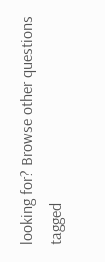looking for? Browse other questions tagged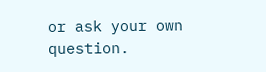or ask your own question.